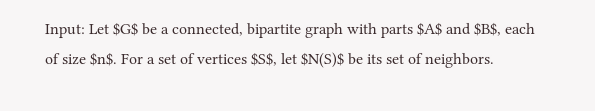Input: Let $G$ be a connected, bipartite graph with parts $A$ and $B$, each of size $n$. For a set of vertices $S$, let $N(S)$ be its set of neighbors.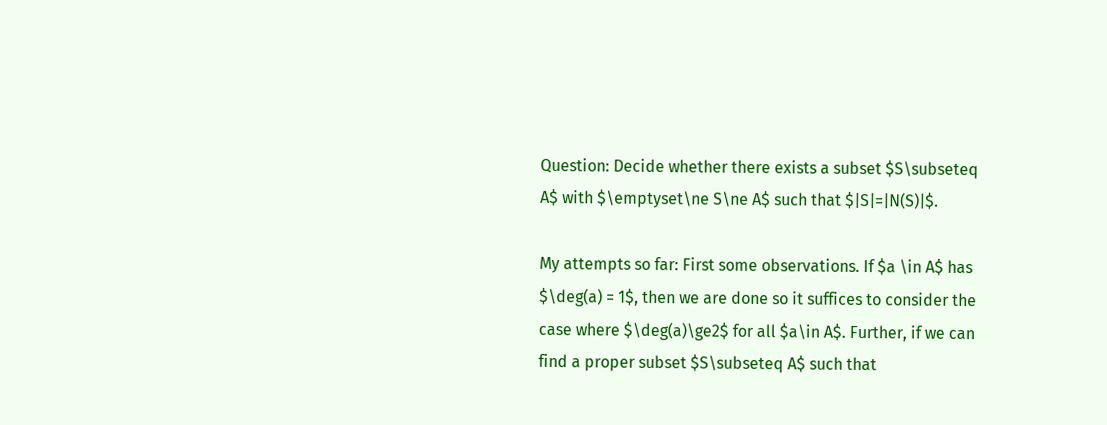Question: Decide whether there exists a subset $S\subseteq A$ with $\emptyset\ne S\ne A$ such that $|S|=|N(S)|$.

My attempts so far: First some observations. If $a \in A$ has $\deg(a) = 1$, then we are done so it suffices to consider the case where $\deg(a)\ge2$ for all $a\in A$. Further, if we can find a proper subset $S\subseteq A$ such that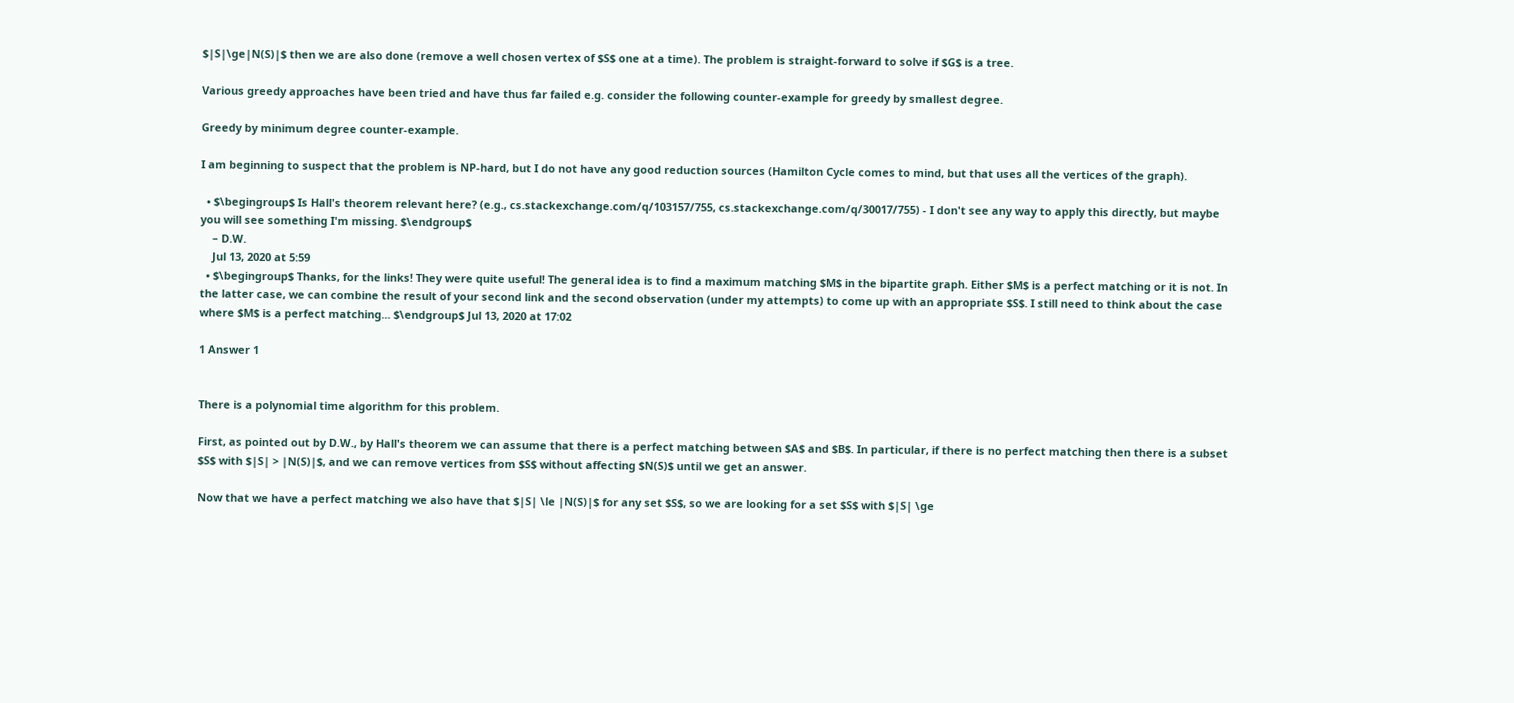$|S|\ge|N(S)|$ then we are also done (remove a well chosen vertex of $S$ one at a time). The problem is straight-forward to solve if $G$ is a tree.

Various greedy approaches have been tried and have thus far failed e.g. consider the following counter-example for greedy by smallest degree.

Greedy by minimum degree counter-example.

I am beginning to suspect that the problem is NP-hard, but I do not have any good reduction sources (Hamilton Cycle comes to mind, but that uses all the vertices of the graph).

  • $\begingroup$ Is Hall's theorem relevant here? (e.g., cs.stackexchange.com/q/103157/755, cs.stackexchange.com/q/30017/755) - I don't see any way to apply this directly, but maybe you will see something I'm missing. $\endgroup$
    – D.W.
    Jul 13, 2020 at 5:59
  • $\begingroup$ Thanks, for the links! They were quite useful! The general idea is to find a maximum matching $M$ in the bipartite graph. Either $M$ is a perfect matching or it is not. In the latter case, we can combine the result of your second link and the second observation (under my attempts) to come up with an appropriate $S$. I still need to think about the case where $M$ is a perfect matching... $\endgroup$ Jul 13, 2020 at 17:02

1 Answer 1


There is a polynomial time algorithm for this problem.

First, as pointed out by D.W., by Hall's theorem we can assume that there is a perfect matching between $A$ and $B$. In particular, if there is no perfect matching then there is a subset $S$ with $|S| > |N(S)|$, and we can remove vertices from $S$ without affecting $N(S)$ until we get an answer.

Now that we have a perfect matching we also have that $|S| \le |N(S)|$ for any set $S$, so we are looking for a set $S$ with $|S| \ge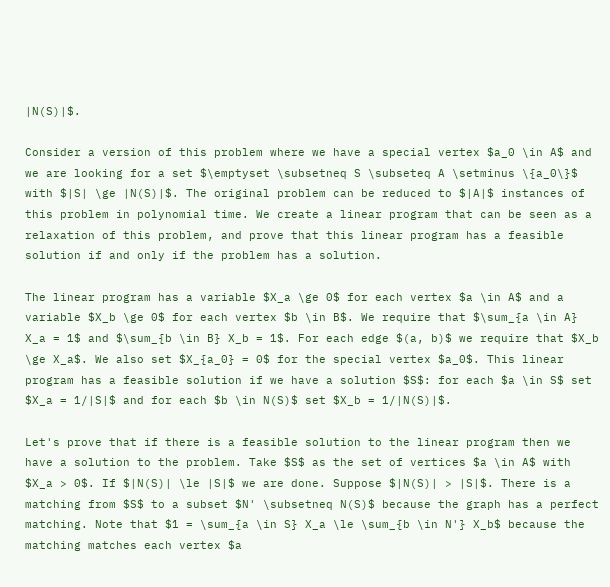|N(S)|$.

Consider a version of this problem where we have a special vertex $a_0 \in A$ and we are looking for a set $\emptyset \subsetneq S \subseteq A \setminus \{a_0\}$ with $|S| \ge |N(S)|$. The original problem can be reduced to $|A|$ instances of this problem in polynomial time. We create a linear program that can be seen as a relaxation of this problem, and prove that this linear program has a feasible solution if and only if the problem has a solution.

The linear program has a variable $X_a \ge 0$ for each vertex $a \in A$ and a variable $X_b \ge 0$ for each vertex $b \in B$. We require that $\sum_{a \in A} X_a = 1$ and $\sum_{b \in B} X_b = 1$. For each edge $(a, b)$ we require that $X_b \ge X_a$. We also set $X_{a_0} = 0$ for the special vertex $a_0$. This linear program has a feasible solution if we have a solution $S$: for each $a \in S$ set $X_a = 1/|S|$ and for each $b \in N(S)$ set $X_b = 1/|N(S)|$.

Let's prove that if there is a feasible solution to the linear program then we have a solution to the problem. Take $S$ as the set of vertices $a \in A$ with $X_a > 0$. If $|N(S)| \le |S|$ we are done. Suppose $|N(S)| > |S|$. There is a matching from $S$ to a subset $N' \subsetneq N(S)$ because the graph has a perfect matching. Note that $1 = \sum_{a \in S} X_a \le \sum_{b \in N'} X_b$ because the matching matches each vertex $a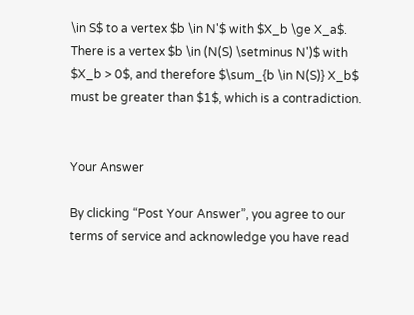\in S$ to a vertex $b \in N'$ with $X_b \ge X_a$. There is a vertex $b \in (N(S) \setminus N')$ with $X_b > 0$, and therefore $\sum_{b \in N(S)} X_b$ must be greater than $1$, which is a contradiction.


Your Answer

By clicking “Post Your Answer”, you agree to our terms of service and acknowledge you have read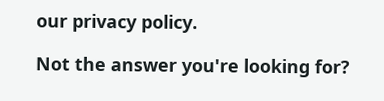our privacy policy.

Not the answer you're looking for?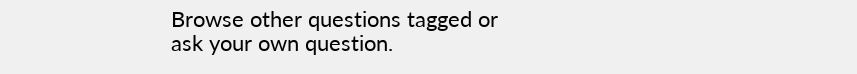Browse other questions tagged or ask your own question.